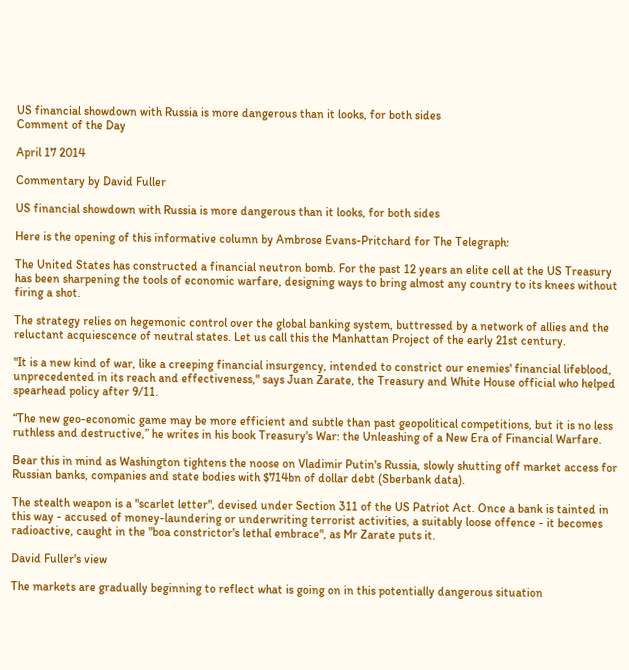US financial showdown with Russia is more dangerous than it looks, for both sides
Comment of the Day

April 17 2014

Commentary by David Fuller

US financial showdown with Russia is more dangerous than it looks, for both sides

Here is the opening of this informative column by Ambrose Evans-Pritchard for The Telegraph:

The United States has constructed a financial neutron bomb. For the past 12 years an elite cell at the US Treasury has been sharpening the tools of economic warfare, designing ways to bring almost any country to its knees without firing a shot.

The strategy relies on hegemonic control over the global banking system, buttressed by a network of allies and the reluctant acquiescence of neutral states. Let us call this the Manhattan Project of the early 21st century.

"It is a new kind of war, like a creeping financial insurgency, intended to constrict our enemies' financial lifeblood, unprecedented in its reach and effectiveness," says Juan Zarate, the Treasury and White House official who helped spearhead policy after 9/11.

“The new geo-economic game may be more efficient and subtle than past geopolitical competitions, but it is no less ruthless and destructive,” he writes in his book Treasury's War: the Unleashing of a New Era of Financial Warfare.

Bear this in mind as Washington tightens the noose on Vladimir Putin's Russia, slowly shutting off market access for Russian banks, companies and state bodies with $714bn of dollar debt (Sberbank data).

The stealth weapon is a "scarlet letter", devised under Section 311 of the US Patriot Act. Once a bank is tainted in this way - accused of money-laundering or underwriting terrorist activities, a suitably loose offence - it becomes radioactive, caught in the "boa constrictor's lethal embrace", as Mr Zarate puts it.

David Fuller's view

The markets are gradually beginning to reflect what is going on in this potentially dangerous situation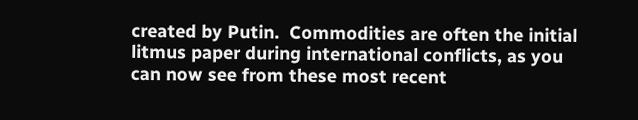created by Putin.  Commodities are often the initial litmus paper during international conflicts, as you can now see from these most recent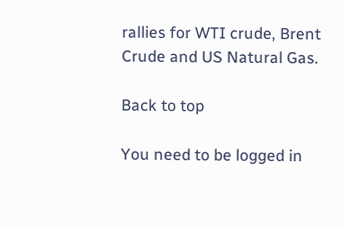rallies for WTI crude, Brent Crude and US Natural Gas.

Back to top

You need to be logged in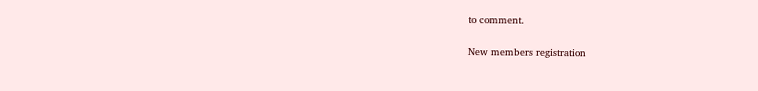to comment.

New members registration